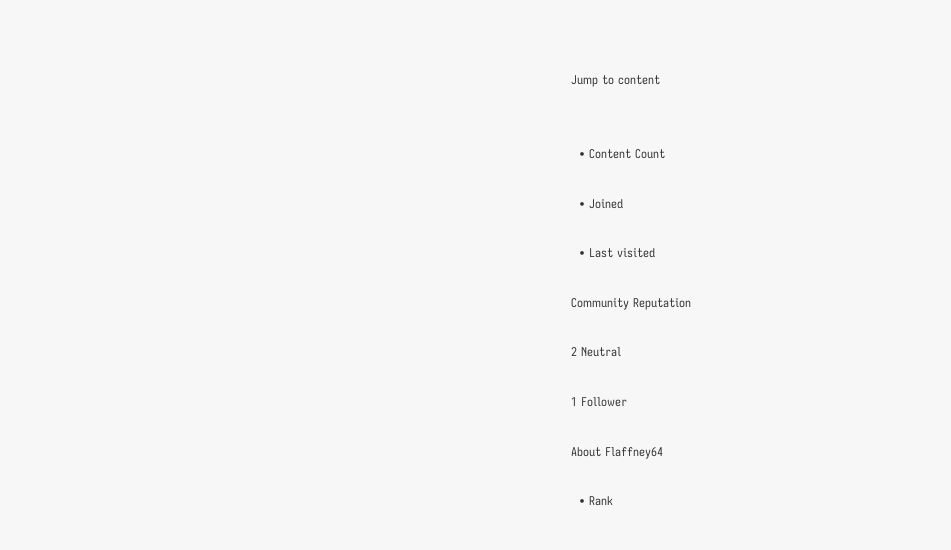Jump to content


  • Content Count

  • Joined

  • Last visited

Community Reputation

2 Neutral

1 Follower

About Flaffney64

  • Rank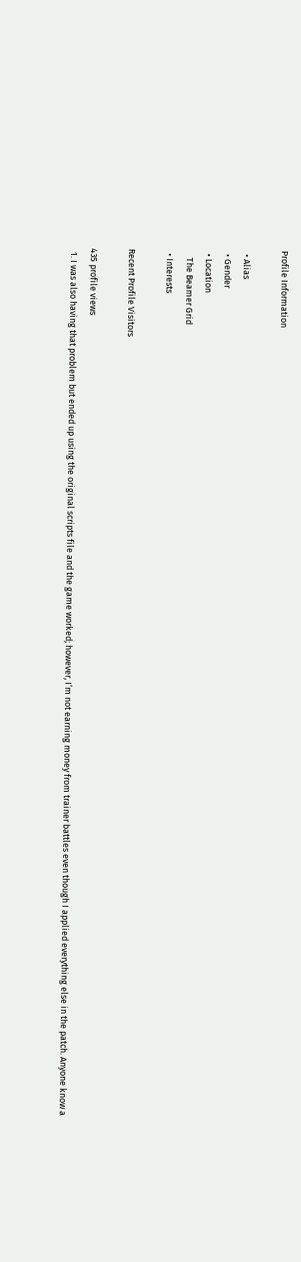Profile Information

  • Alias
  • Gender
  • Location
    The Beamer Grid
  • Interests

Recent Profile Visitors

435 profile views
  1. I was also having that problem but ended up using the original scripts file and the game worked; however, I’m not earning money from trainer battles even though I applied everything else in the patch. Anyone know a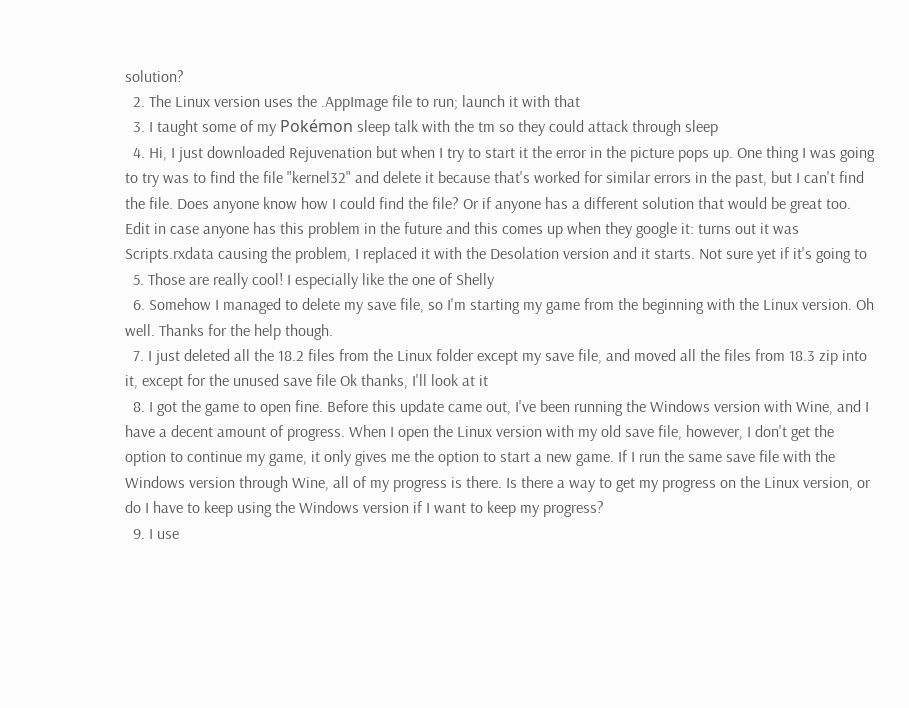solution?
  2. The Linux version uses the .AppImage file to run; launch it with that
  3. I taught some of my Pokémon sleep talk with the tm so they could attack through sleep
  4. Hi, I just downloaded Rejuvenation but when I try to start it the error in the picture pops up. One thing I was going to try was to find the file "kernel32" and delete it because that's worked for similar errors in the past, but I can't find the file. Does anyone know how I could find the file? Or if anyone has a different solution that would be great too. Edit in case anyone has this problem in the future and this comes up when they google it: turns out it was Scripts.rxdata causing the problem, I replaced it with the Desolation version and it starts. Not sure yet if it's going to
  5. Those are really cool! I especially like the one of Shelly
  6. Somehow I managed to delete my save file, so I'm starting my game from the beginning with the Linux version. Oh well. Thanks for the help though.
  7. I just deleted all the 18.2 files from the Linux folder except my save file, and moved all the files from 18.3 zip into it, except for the unused save file Ok thanks, I'll look at it
  8. I got the game to open fine. Before this update came out, I've been running the Windows version with Wine, and I have a decent amount of progress. When I open the Linux version with my old save file, however, I don't get the option to continue my game, it only gives me the option to start a new game. If I run the same save file with the Windows version through Wine, all of my progress is there. Is there a way to get my progress on the Linux version, or do I have to keep using the Windows version if I want to keep my progress?
  9. I use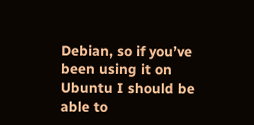Debian, so if you’ve been using it on Ubuntu I should be able to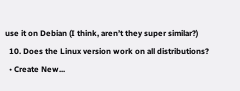use it on Debian (I think, aren’t they super similar?)
  10. Does the Linux version work on all distributions?
  • Create New...